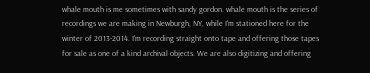whale mouth is me sometimes with sandy gordon. whale mouth is the series of recordings we are making in Newburgh, NY, while I'm stationed here for the winter of 2013-2014. I'm recording straight onto tape and offering those tapes for sale as one of a kind archival objects. We are also digitizing and offering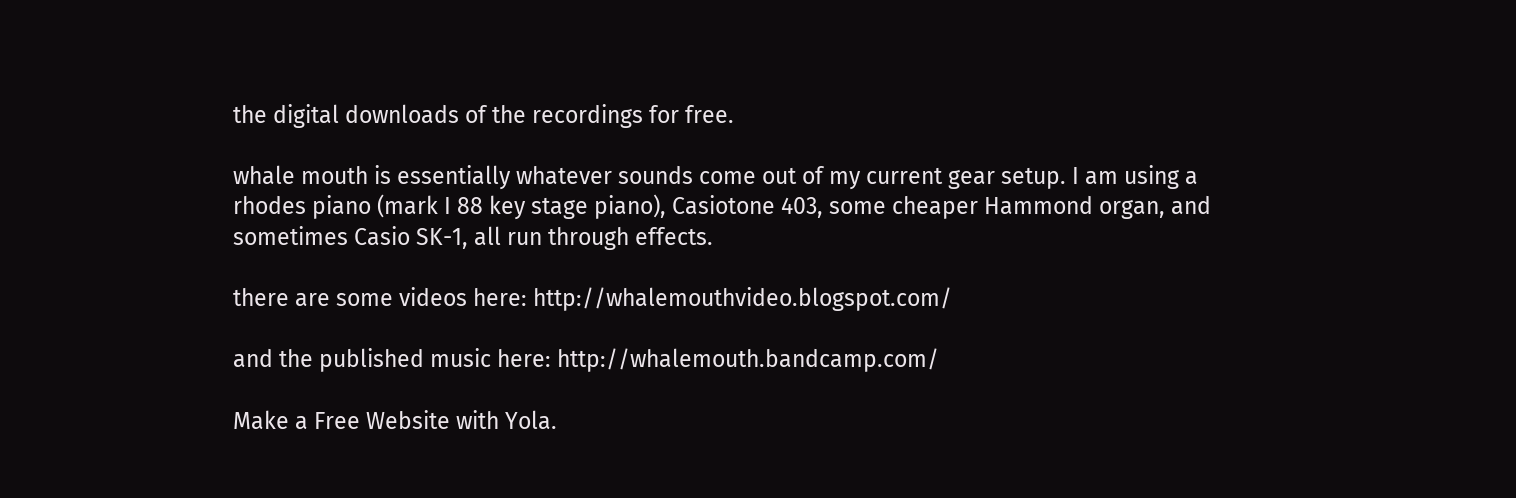the digital downloads of the recordings for free.

whale mouth is essentially whatever sounds come out of my current gear setup. I am using a rhodes piano (mark I 88 key stage piano), Casiotone 403, some cheaper Hammond organ, and sometimes Casio SK-1, all run through effects.

there are some videos here: http://whalemouthvideo.blogspot.com/

and the published music here: http://whalemouth.bandcamp.com/

Make a Free Website with Yola.